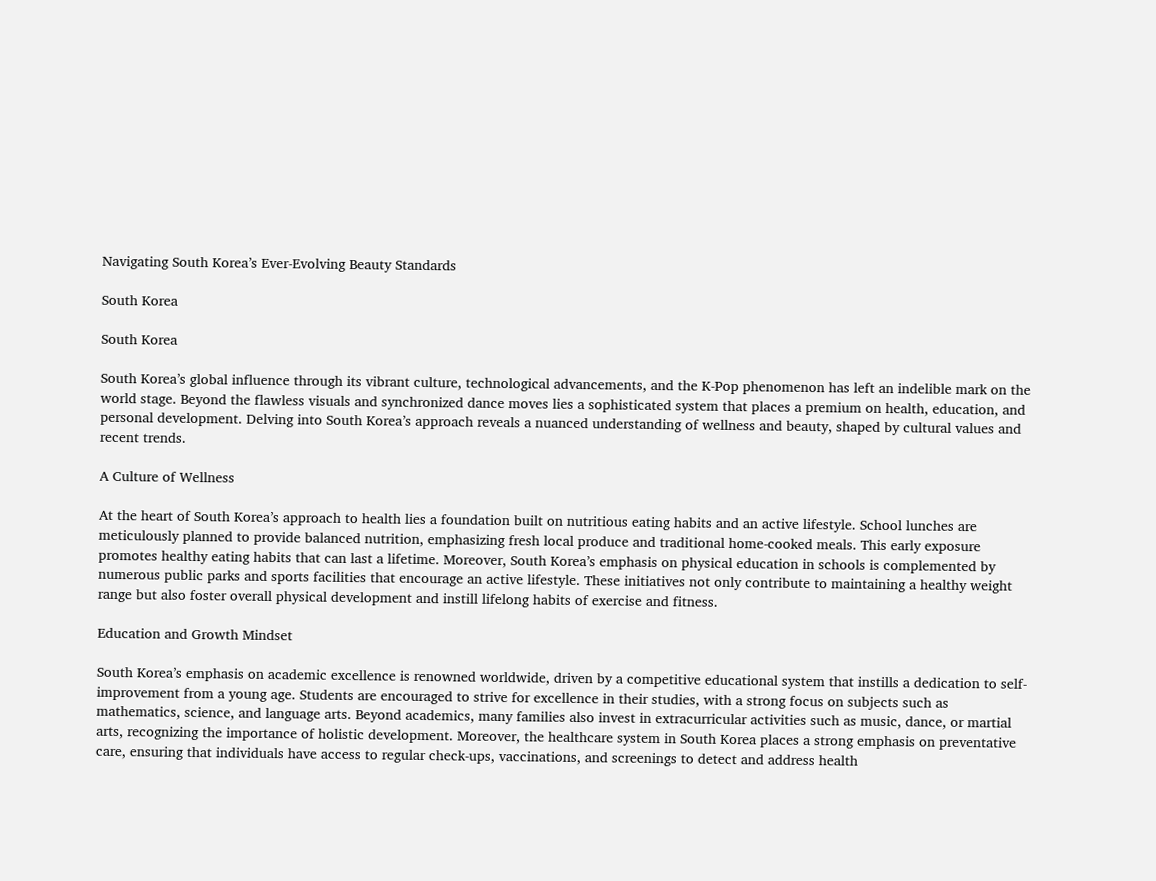Navigating South Korea’s Ever-Evolving Beauty Standards

South Korea

South Korea

South Korea’s global influence through its vibrant culture, technological advancements, and the K-Pop phenomenon has left an indelible mark on the world stage. Beyond the flawless visuals and synchronized dance moves lies a sophisticated system that places a premium on health, education, and personal development. Delving into South Korea’s approach reveals a nuanced understanding of wellness and beauty, shaped by cultural values and recent trends.

A Culture of Wellness

At the heart of South Korea’s approach to health lies a foundation built on nutritious eating habits and an active lifestyle. School lunches are meticulously planned to provide balanced nutrition, emphasizing fresh local produce and traditional home-cooked meals. This early exposure promotes healthy eating habits that can last a lifetime. Moreover, South Korea’s emphasis on physical education in schools is complemented by numerous public parks and sports facilities that encourage an active lifestyle. These initiatives not only contribute to maintaining a healthy weight range but also foster overall physical development and instill lifelong habits of exercise and fitness.

Education and Growth Mindset

South Korea’s emphasis on academic excellence is renowned worldwide, driven by a competitive educational system that instills a dedication to self-improvement from a young age. Students are encouraged to strive for excellence in their studies, with a strong focus on subjects such as mathematics, science, and language arts. Beyond academics, many families also invest in extracurricular activities such as music, dance, or martial arts, recognizing the importance of holistic development. Moreover, the healthcare system in South Korea places a strong emphasis on preventative care, ensuring that individuals have access to regular check-ups, vaccinations, and screenings to detect and address health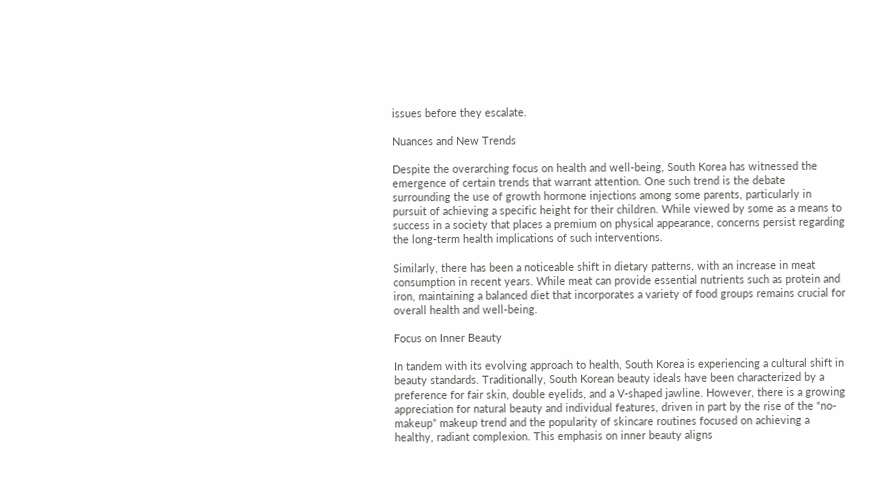issues before they escalate.

Nuances and New Trends

Despite the overarching focus on health and well-being, South Korea has witnessed the emergence of certain trends that warrant attention. One such trend is the debate surrounding the use of growth hormone injections among some parents, particularly in pursuit of achieving a specific height for their children. While viewed by some as a means to success in a society that places a premium on physical appearance, concerns persist regarding the long-term health implications of such interventions.

Similarly, there has been a noticeable shift in dietary patterns, with an increase in meat consumption in recent years. While meat can provide essential nutrients such as protein and iron, maintaining a balanced diet that incorporates a variety of food groups remains crucial for overall health and well-being.

Focus on Inner Beauty

In tandem with its evolving approach to health, South Korea is experiencing a cultural shift in beauty standards. Traditionally, South Korean beauty ideals have been characterized by a preference for fair skin, double eyelids, and a V-shaped jawline. However, there is a growing appreciation for natural beauty and individual features, driven in part by the rise of the “no-makeup” makeup trend and the popularity of skincare routines focused on achieving a healthy, radiant complexion. This emphasis on inner beauty aligns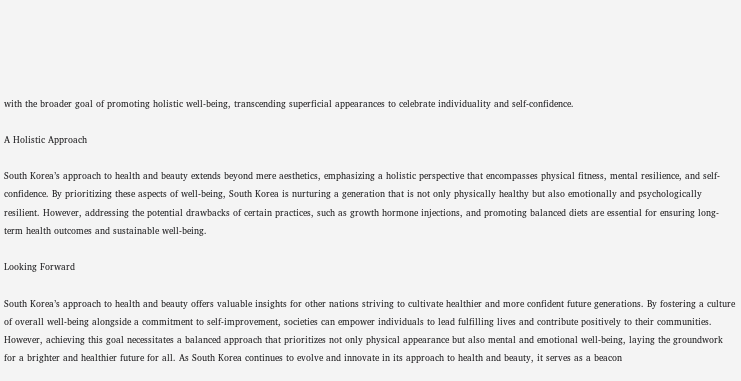with the broader goal of promoting holistic well-being, transcending superficial appearances to celebrate individuality and self-confidence.

A Holistic Approach

South Korea’s approach to health and beauty extends beyond mere aesthetics, emphasizing a holistic perspective that encompasses physical fitness, mental resilience, and self-confidence. By prioritizing these aspects of well-being, South Korea is nurturing a generation that is not only physically healthy but also emotionally and psychologically resilient. However, addressing the potential drawbacks of certain practices, such as growth hormone injections, and promoting balanced diets are essential for ensuring long-term health outcomes and sustainable well-being.

Looking Forward

South Korea’s approach to health and beauty offers valuable insights for other nations striving to cultivate healthier and more confident future generations. By fostering a culture of overall well-being alongside a commitment to self-improvement, societies can empower individuals to lead fulfilling lives and contribute positively to their communities. However, achieving this goal necessitates a balanced approach that prioritizes not only physical appearance but also mental and emotional well-being, laying the groundwork for a brighter and healthier future for all. As South Korea continues to evolve and innovate in its approach to health and beauty, it serves as a beacon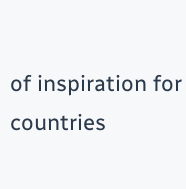of inspiration for countries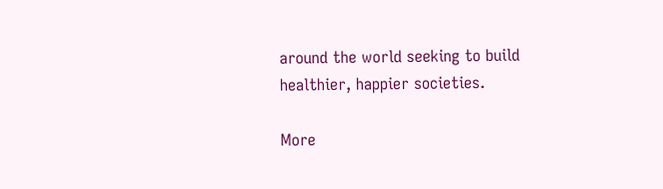around the world seeking to build healthier, happier societies.

More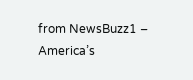from NewsBuzz1 – America’s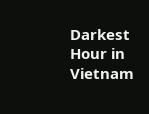Darkest Hour in Vietnam